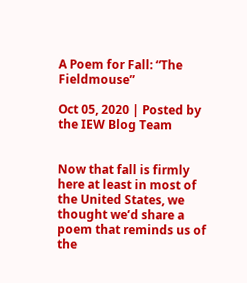A Poem for Fall: “The Fieldmouse”

Oct 05, 2020 | Posted by the IEW Blog Team


Now that fall is firmly here at least in most of the United States, we thought we’d share a poem that reminds us of the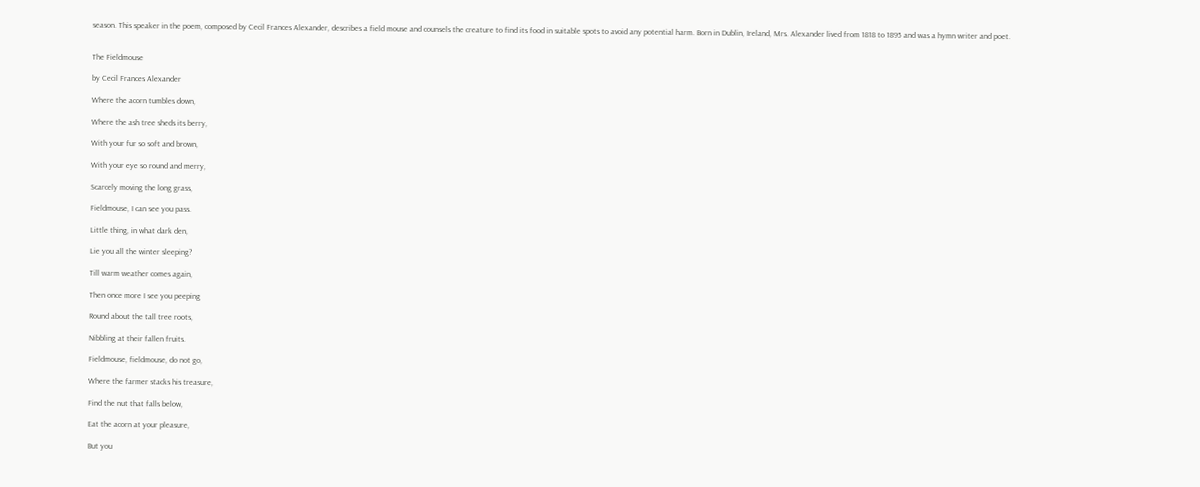season. This speaker in the poem, composed by Cecil Frances Alexander, describes a field mouse and counsels the creature to find its food in suitable spots to avoid any potential harm. Born in Dublin, Ireland, Mrs. Alexander lived from 1818 to 1895 and was a hymn writer and poet.


The Fieldmouse

by Cecil Frances Alexander

Where the acorn tumbles down,

Where the ash tree sheds its berry,

With your fur so soft and brown,

With your eye so round and merry,

Scarcely moving the long grass,

Fieldmouse, I can see you pass.

Little thing, in what dark den,

Lie you all the winter sleeping?

Till warm weather comes again,

Then once more I see you peeping

Round about the tall tree roots,

Nibbling at their fallen fruits.

Fieldmouse, fieldmouse, do not go,

Where the farmer stacks his treasure,

Find the nut that falls below,

Eat the acorn at your pleasure,

But you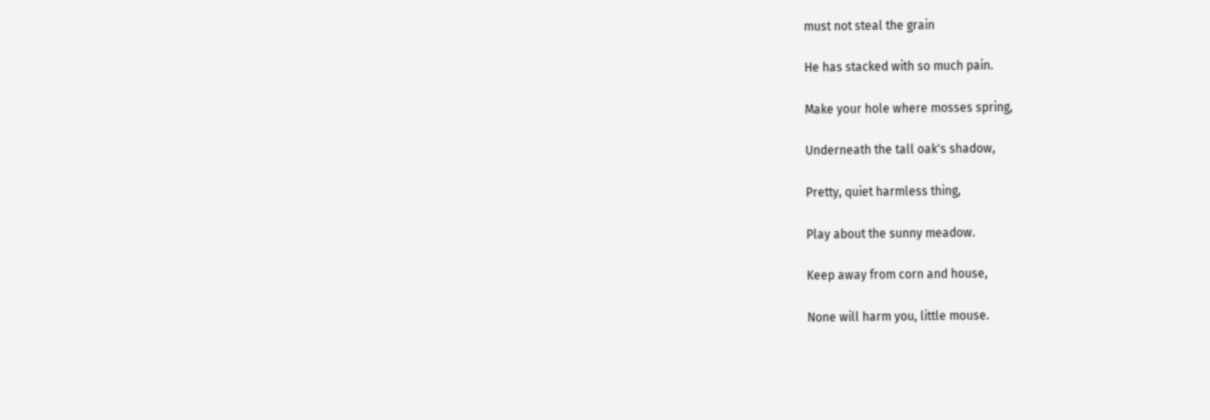must not steal the grain

He has stacked with so much pain.

Make your hole where mosses spring,

Underneath the tall oak's shadow,

Pretty, quiet harmless thing,

Play about the sunny meadow.

Keep away from corn and house,

None will harm you, little mouse.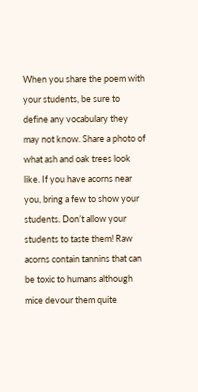When you share the poem with your students, be sure to define any vocabulary they may not know. Share a photo of what ash and oak trees look like. If you have acorns near you, bring a few to show your students. Don’t allow your students to taste them! Raw acorns contain tannins that can be toxic to humans although mice devour them quite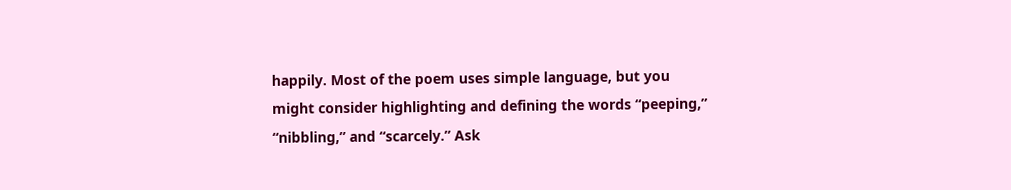happily. Most of the poem uses simple language, but you might consider highlighting and defining the words “peeping,” “nibbling,” and “scarcely.” Ask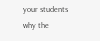your students why the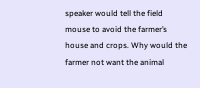speaker would tell the field mouse to avoid the farmer’s house and crops. Why would the farmer not want the animal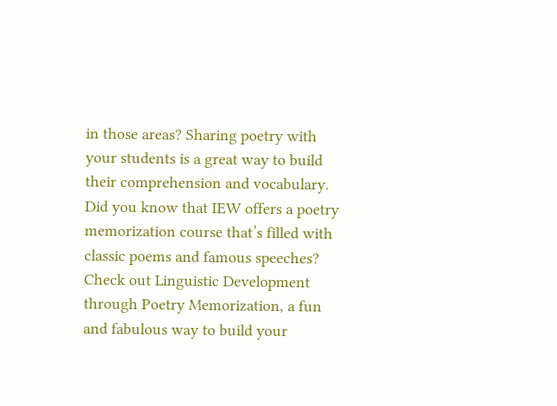in those areas? Sharing poetry with your students is a great way to build their comprehension and vocabulary. Did you know that IEW offers a poetry memorization course that’s filled with classic poems and famous speeches? Check out Linguistic Development through Poetry Memorization, a fun and fabulous way to build your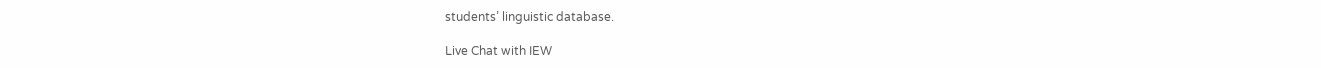students’ linguistic database.

Live Chat with IEW